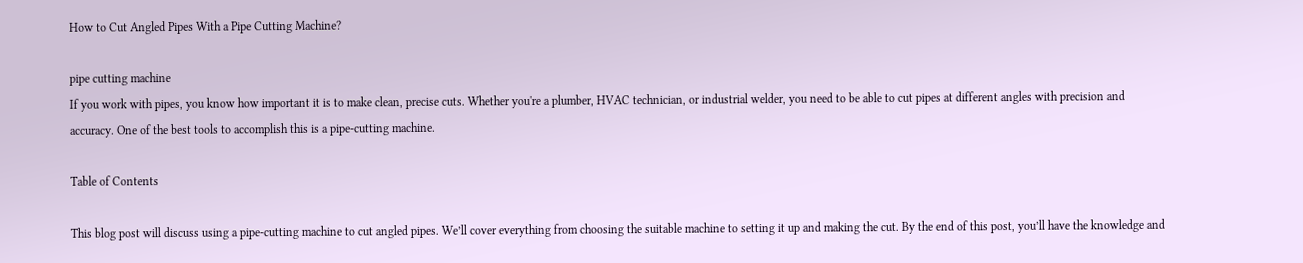How to Cut Angled Pipes With a Pipe Cutting Machine?

pipe cutting machine
If you work with pipes, you know how important it is to make clean, precise cuts. Whether you're a plumber, HVAC technician, or industrial welder, you need to be able to cut pipes at different angles with precision and accuracy. One of the best tools to accomplish this is a pipe-cutting machine.

Table of Contents

This blog post will discuss using a pipe-cutting machine to cut angled pipes. We’ll cover everything from choosing the suitable machine to setting it up and making the cut. By the end of this post, you’ll have the knowledge and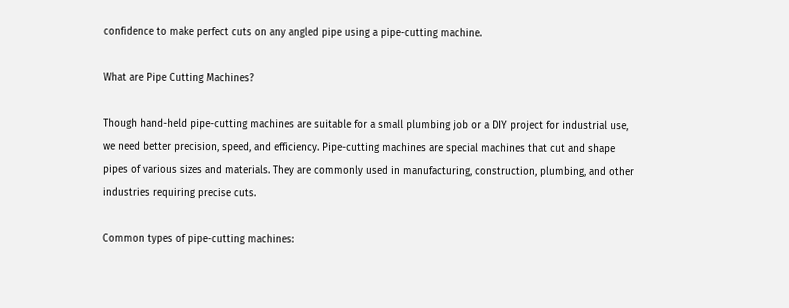confidence to make perfect cuts on any angled pipe using a pipe-cutting machine.

What are Pipe Cutting Machines?

Though hand-held pipe-cutting machines are suitable for a small plumbing job or a DIY project for industrial use, we need better precision, speed, and efficiency. Pipe-cutting machines are special machines that cut and shape pipes of various sizes and materials. They are commonly used in manufacturing, construction, plumbing, and other industries requiring precise cuts.

Common types of pipe-cutting machines: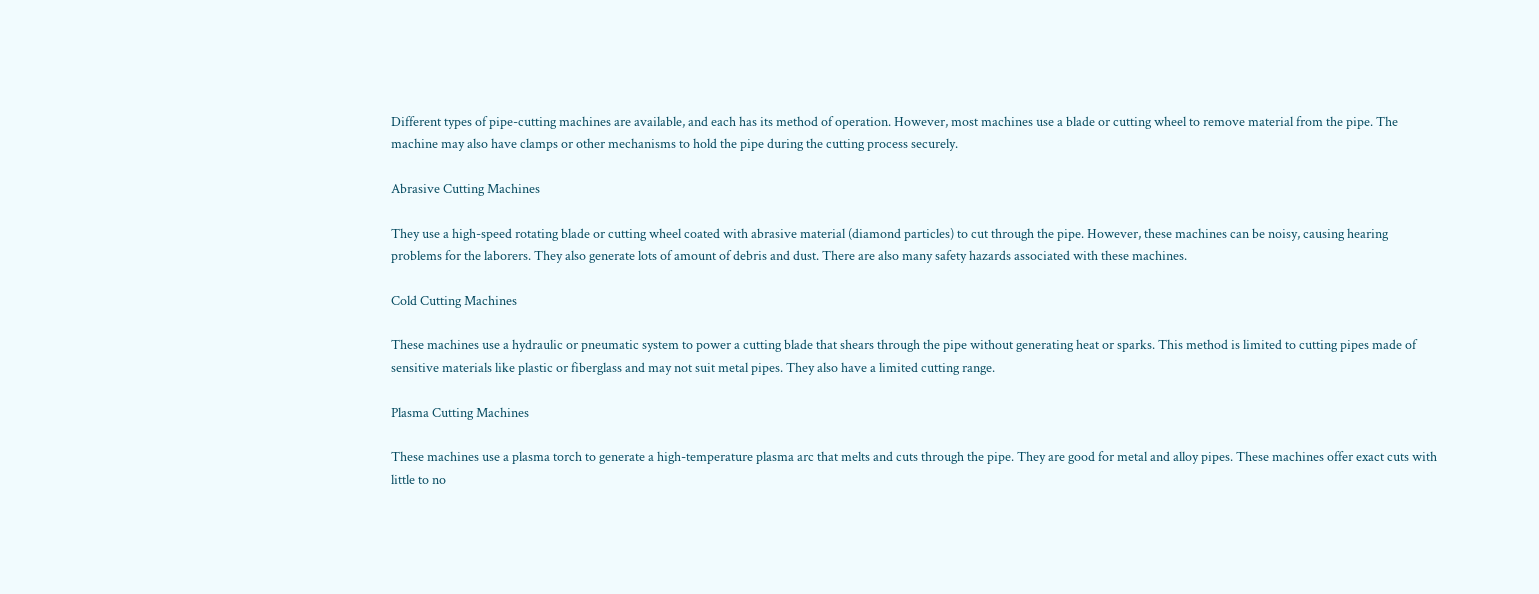Different types of pipe-cutting machines are available, and each has its method of operation. However, most machines use a blade or cutting wheel to remove material from the pipe. The machine may also have clamps or other mechanisms to hold the pipe during the cutting process securely.

Abrasive Cutting Machines

They use a high-speed rotating blade or cutting wheel coated with abrasive material (diamond particles) to cut through the pipe. However, these machines can be noisy, causing hearing problems for the laborers. They also generate lots of amount of debris and dust. There are also many safety hazards associated with these machines.

Cold Cutting Machines

These machines use a hydraulic or pneumatic system to power a cutting blade that shears through the pipe without generating heat or sparks. This method is limited to cutting pipes made of sensitive materials like plastic or fiberglass and may not suit metal pipes. They also have a limited cutting range.

Plasma Cutting Machines

These machines use a plasma torch to generate a high-temperature plasma arc that melts and cuts through the pipe. They are good for metal and alloy pipes. These machines offer exact cuts with little to no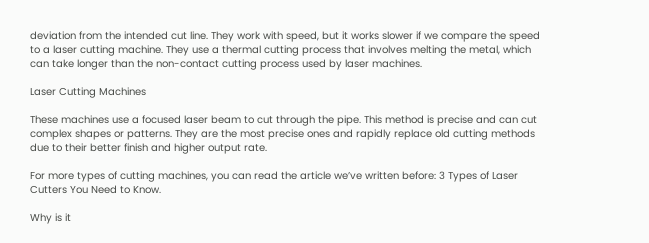deviation from the intended cut line. They work with speed, but it works slower if we compare the speed to a laser cutting machine. They use a thermal cutting process that involves melting the metal, which can take longer than the non-contact cutting process used by laser machines.

Laser Cutting Machines

These machines use a focused laser beam to cut through the pipe. This method is precise and can cut complex shapes or patterns. They are the most precise ones and rapidly replace old cutting methods due to their better finish and higher output rate.

For more types of cutting machines, you can read the article we’ve written before: 3 Types of Laser Cutters You Need to Know.

Why is it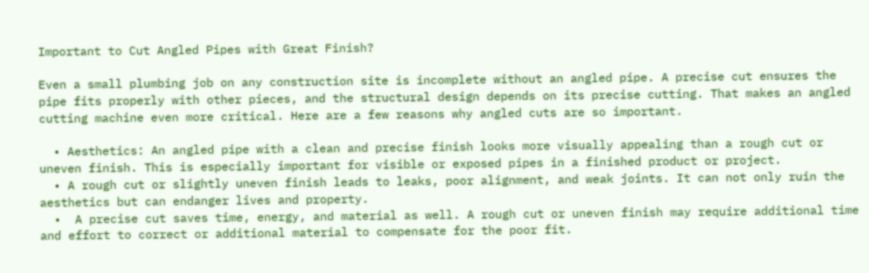Important to Cut Angled Pipes with Great Finish?

Even a small plumbing job on any construction site is incomplete without an angled pipe. A precise cut ensures the pipe fits properly with other pieces, and the structural design depends on its precise cutting. That makes an angled cutting machine even more critical. Here are a few reasons why angled cuts are so important.

  • Aesthetics: An angled pipe with a clean and precise finish looks more visually appealing than a rough cut or uneven finish. This is especially important for visible or exposed pipes in a finished product or project.
  • A rough cut or slightly uneven finish leads to leaks, poor alignment, and weak joints. It can not only ruin the aesthetics but can endanger lives and property.
  •  A precise cut saves time, energy, and material as well. A rough cut or uneven finish may require additional time and effort to correct or additional material to compensate for the poor fit.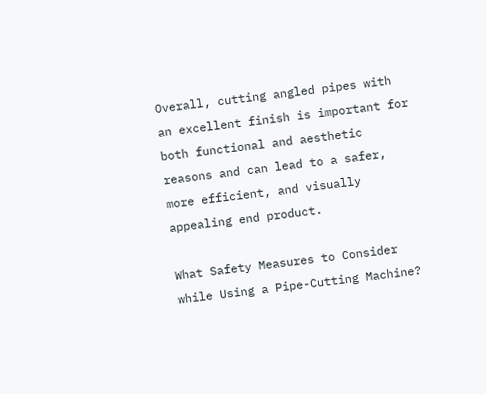Overall, cutting angled pipes with an excellent finish is important for both functional and aesthetic reasons and can lead to a safer, more efficient, and visually appealing end product.

What Safety Measures to Consider while Using a Pipe-Cutting Machine?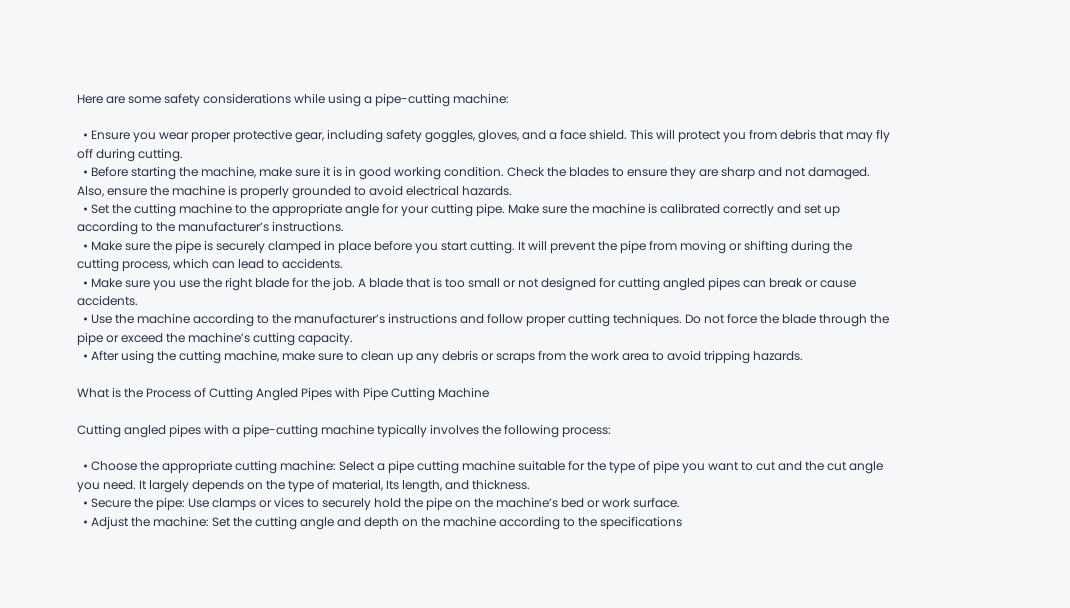Here are some safety considerations while using a pipe-cutting machine:

  • Ensure you wear proper protective gear, including safety goggles, gloves, and a face shield. This will protect you from debris that may fly off during cutting.
  • Before starting the machine, make sure it is in good working condition. Check the blades to ensure they are sharp and not damaged. Also, ensure the machine is properly grounded to avoid electrical hazards.
  • Set the cutting machine to the appropriate angle for your cutting pipe. Make sure the machine is calibrated correctly and set up according to the manufacturer’s instructions.
  • Make sure the pipe is securely clamped in place before you start cutting. It will prevent the pipe from moving or shifting during the cutting process, which can lead to accidents.
  • Make sure you use the right blade for the job. A blade that is too small or not designed for cutting angled pipes can break or cause accidents.
  • Use the machine according to the manufacturer’s instructions and follow proper cutting techniques. Do not force the blade through the pipe or exceed the machine’s cutting capacity.
  • After using the cutting machine, make sure to clean up any debris or scraps from the work area to avoid tripping hazards.

What is the Process of Cutting Angled Pipes with Pipe Cutting Machine

Cutting angled pipes with a pipe-cutting machine typically involves the following process:

  • Choose the appropriate cutting machine: Select a pipe cutting machine suitable for the type of pipe you want to cut and the cut angle you need. It largely depends on the type of material, Its length, and thickness.
  • Secure the pipe: Use clamps or vices to securely hold the pipe on the machine’s bed or work surface.
  • Adjust the machine: Set the cutting angle and depth on the machine according to the specifications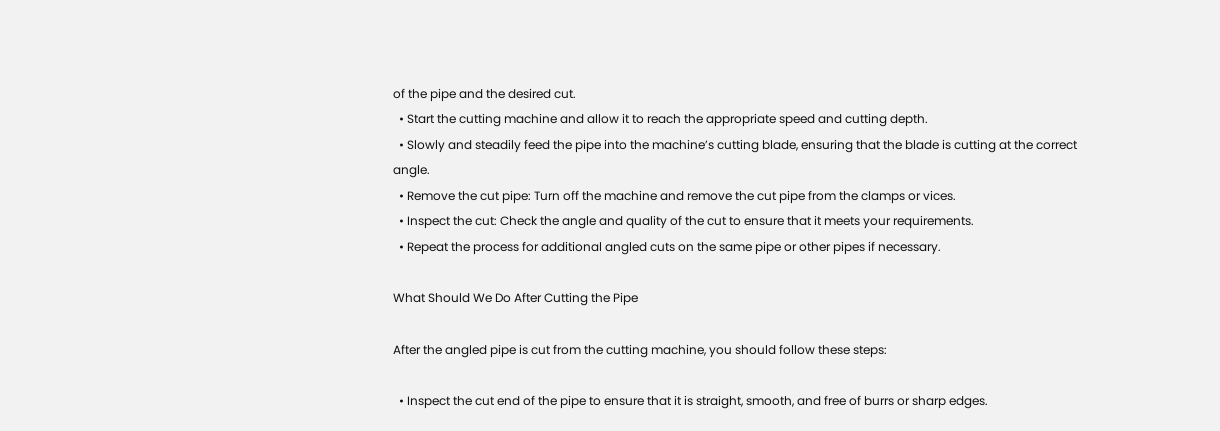of the pipe and the desired cut.
  • Start the cutting machine and allow it to reach the appropriate speed and cutting depth.
  • Slowly and steadily feed the pipe into the machine’s cutting blade, ensuring that the blade is cutting at the correct angle.
  • Remove the cut pipe: Turn off the machine and remove the cut pipe from the clamps or vices.
  • Inspect the cut: Check the angle and quality of the cut to ensure that it meets your requirements.
  • Repeat the process for additional angled cuts on the same pipe or other pipes if necessary.

What Should We Do After Cutting the Pipe

After the angled pipe is cut from the cutting machine, you should follow these steps:

  • Inspect the cut end of the pipe to ensure that it is straight, smooth, and free of burrs or sharp edges.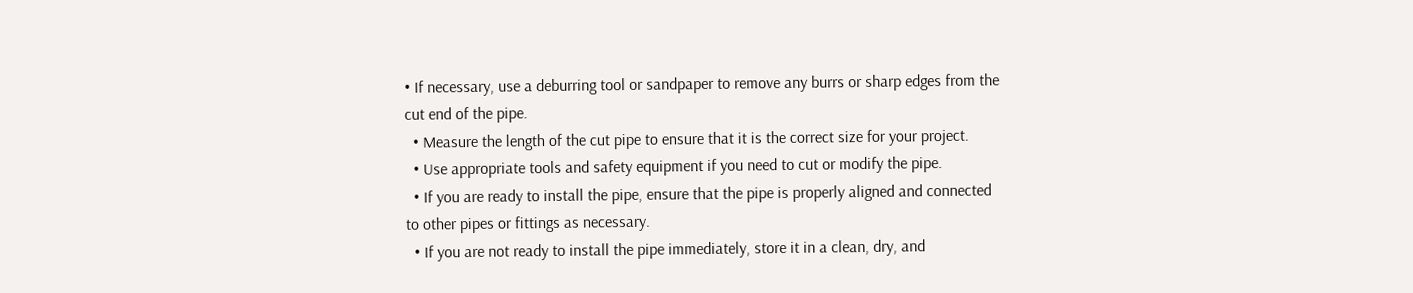• If necessary, use a deburring tool or sandpaper to remove any burrs or sharp edges from the cut end of the pipe.
  • Measure the length of the cut pipe to ensure that it is the correct size for your project.
  • Use appropriate tools and safety equipment if you need to cut or modify the pipe.
  • If you are ready to install the pipe, ensure that the pipe is properly aligned and connected to other pipes or fittings as necessary.
  • If you are not ready to install the pipe immediately, store it in a clean, dry, and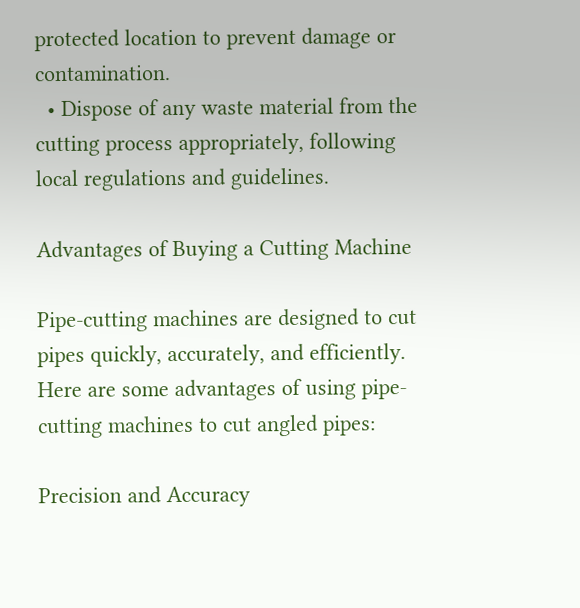protected location to prevent damage or contamination.
  • Dispose of any waste material from the cutting process appropriately, following local regulations and guidelines.

Advantages of Buying a Cutting Machine

Pipe-cutting machines are designed to cut pipes quickly, accurately, and efficiently. Here are some advantages of using pipe-cutting machines to cut angled pipes:

Precision and Accuracy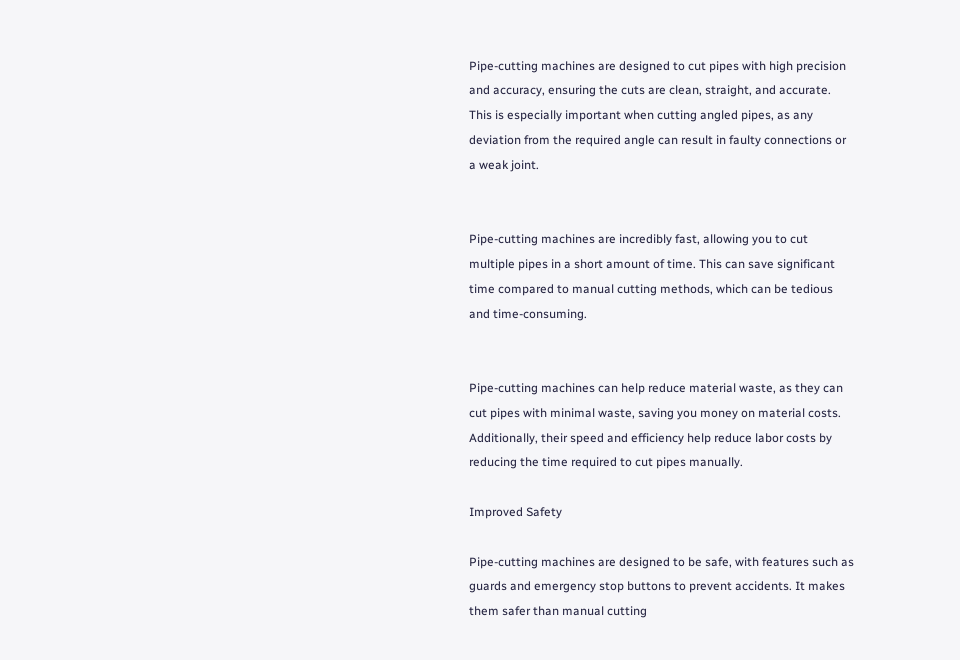Pipe-cutting machines are designed to cut pipes with high precision and accuracy, ensuring the cuts are clean, straight, and accurate. This is especially important when cutting angled pipes, as any deviation from the required angle can result in faulty connections or a weak joint.


Pipe-cutting machines are incredibly fast, allowing you to cut multiple pipes in a short amount of time. This can save significant time compared to manual cutting methods, which can be tedious and time-consuming.


Pipe-cutting machines can help reduce material waste, as they can cut pipes with minimal waste, saving you money on material costs. Additionally, their speed and efficiency help reduce labor costs by reducing the time required to cut pipes manually.

Improved Safety

Pipe-cutting machines are designed to be safe, with features such as guards and emergency stop buttons to prevent accidents. It makes them safer than manual cutting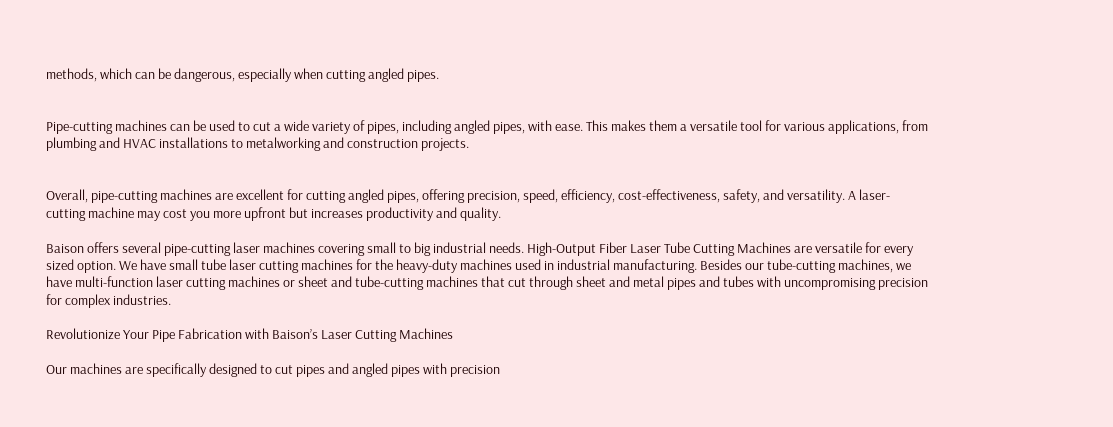methods, which can be dangerous, especially when cutting angled pipes.


Pipe-cutting machines can be used to cut a wide variety of pipes, including angled pipes, with ease. This makes them a versatile tool for various applications, from plumbing and HVAC installations to metalworking and construction projects.


Overall, pipe-cutting machines are excellent for cutting angled pipes, offering precision, speed, efficiency, cost-effectiveness, safety, and versatility. A laser-cutting machine may cost you more upfront but increases productivity and quality.

Baison offers several pipe-cutting laser machines covering small to big industrial needs. High-Output Fiber Laser Tube Cutting Machines are versatile for every sized option. We have small tube laser cutting machines for the heavy-duty machines used in industrial manufacturing. Besides our tube-cutting machines, we have multi-function laser cutting machines or sheet and tube-cutting machines that cut through sheet and metal pipes and tubes with uncompromising precision for complex industries.

Revolutionize Your Pipe Fabrication with Baison’s Laser Cutting Machines

Our machines are specifically designed to cut pipes and angled pipes with precision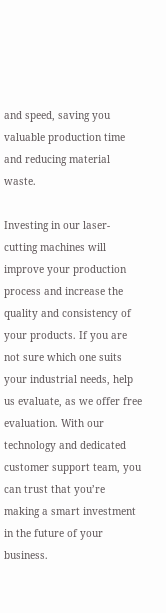and speed, saving you valuable production time and reducing material waste.

Investing in our laser-cutting machines will improve your production process and increase the quality and consistency of your products. If you are not sure which one suits your industrial needs, help us evaluate, as we offer free evaluation. With our technology and dedicated customer support team, you can trust that you’re making a smart investment in the future of your business.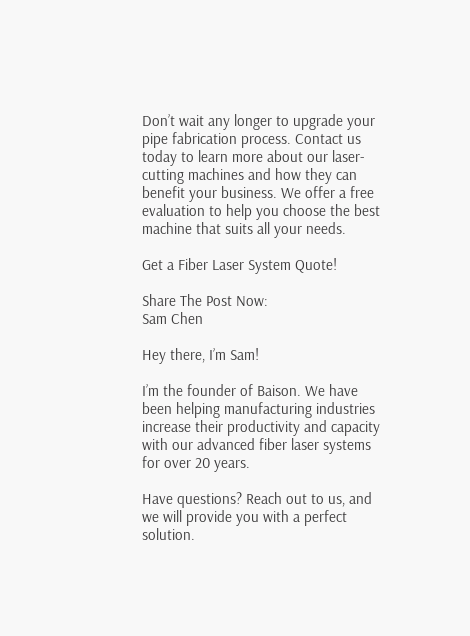Don’t wait any longer to upgrade your pipe fabrication process. Contact us today to learn more about our laser-cutting machines and how they can benefit your business. We offer a free evaluation to help you choose the best machine that suits all your needs.

Get a Fiber Laser System Quote!

Share The Post Now:
Sam Chen

Hey there, I’m Sam!

I’m the founder of Baison. We have been helping manufacturing industries increase their productivity and capacity with our advanced fiber laser systems for over 20 years.

Have questions? Reach out to us, and we will provide you with a perfect solution.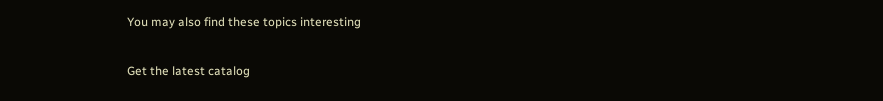You may also find these topics interesting

Get the latest catalog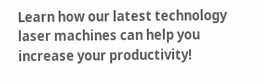Learn how our latest technology laser machines can help you increase your productivity!